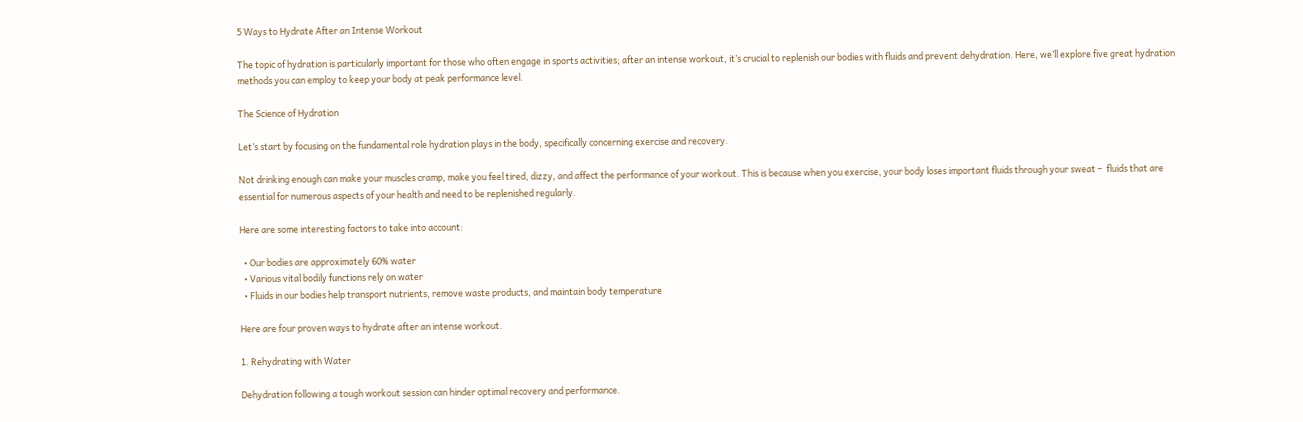5 Ways to Hydrate After an Intense Workout

The topic of hydration is particularly important for those who often engage in sports activities; after an intense workout, it’s crucial to replenish our bodies with fluids and prevent dehydration. Here, we’ll explore five great hydration methods you can employ to keep your body at peak performance level.

The Science of Hydration

Let’s start by focusing on the fundamental role hydration plays in the body, specifically concerning exercise and recovery.

Not drinking enough can make your muscles cramp, make you feel tired, dizzy, and affect the performance of your workout. This is because when you exercise, your body loses important fluids through your sweat –  fluids that are essential for numerous aspects of your health and need to be replenished regularly.

Here are some interesting factors to take into account:

  • Our bodies are approximately 60% water
  • Various vital bodily functions rely on water
  • Fluids in our bodies help transport nutrients, remove waste products, and maintain body temperature

Here are four proven ways to hydrate after an intense workout.

1. Rehydrating with Water

Dehydration following a tough workout session can hinder optimal recovery and performance.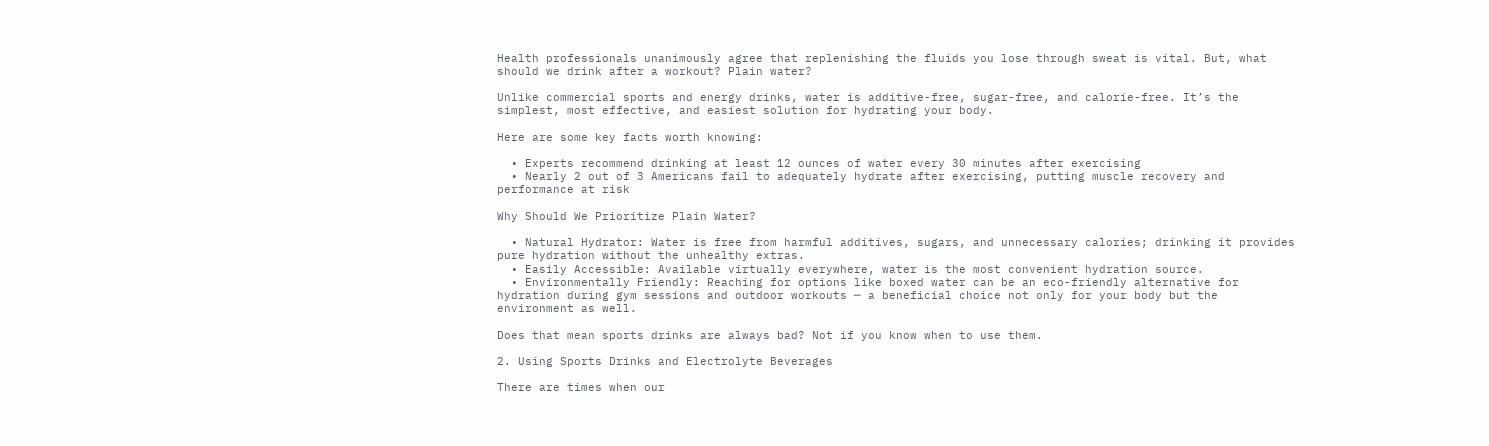Health professionals unanimously agree that replenishing the fluids you lose through sweat is vital. But, what should we drink after a workout? Plain water?

Unlike commercial sports and energy drinks, water is additive-free, sugar-free, and calorie-free. It’s the simplest, most effective, and easiest solution for hydrating your body.

Here are some key facts worth knowing:

  • Experts recommend drinking at least 12 ounces of water every 30 minutes after exercising
  • Nearly 2 out of 3 Americans fail to adequately hydrate after exercising, putting muscle recovery and performance at risk

Why Should We Prioritize Plain Water?

  • Natural Hydrator: Water is free from harmful additives, sugars, and unnecessary calories; drinking it provides pure hydration without the unhealthy extras.
  • Easily Accessible: Available virtually everywhere, water is the most convenient hydration source.
  • Environmentally Friendly: Reaching for options like boxed water can be an eco-friendly alternative for hydration during gym sessions and outdoor workouts ─ a beneficial choice not only for your body but the environment as well.

Does that mean sports drinks are always bad? Not if you know when to use them.

2. Using Sports Drinks and Electrolyte Beverages

There are times when our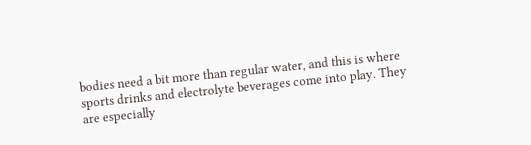bodies need a bit more than regular water, and this is where sports drinks and electrolyte beverages come into play. They are especially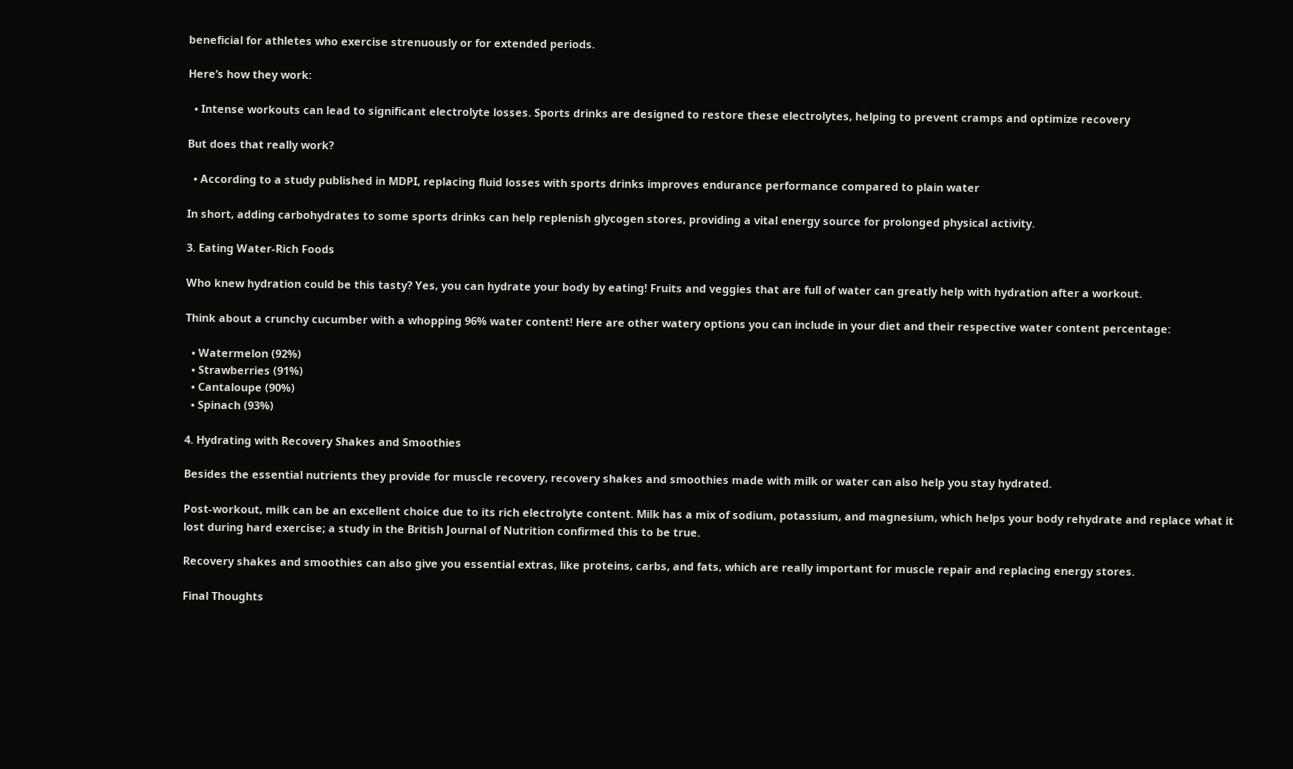beneficial for athletes who exercise strenuously or for extended periods.

Here’s how they work:

  • Intense workouts can lead to significant electrolyte losses. Sports drinks are designed to restore these electrolytes, helping to prevent cramps and optimize recovery

But does that really work?

  • According to a study published in MDPI, replacing fluid losses with sports drinks improves endurance performance compared to plain water

In short, adding carbohydrates to some sports drinks can help replenish glycogen stores, providing a vital energy source for prolonged physical activity.

3. Eating Water-Rich Foods

Who knew hydration could be this tasty? Yes, you can hydrate your body by eating! Fruits and veggies that are full of water can greatly help with hydration after a workout.

Think about a crunchy cucumber with a whopping 96% water content! Here are other watery options you can include in your diet and their respective water content percentage:

  • Watermelon (92%)
  • Strawberries (91%)
  • Cantaloupe (90%)
  • Spinach (93%)

4. Hydrating with Recovery Shakes and Smoothies

Besides the essential nutrients they provide for muscle recovery, recovery shakes and smoothies made with milk or water can also help you stay hydrated.

Post-workout, milk can be an excellent choice due to its rich electrolyte content. Milk has a mix of sodium, potassium, and magnesium, which helps your body rehydrate and replace what it lost during hard exercise; a study in the British Journal of Nutrition confirmed this to be true.

Recovery shakes and smoothies can also give you essential extras, like proteins, carbs, and fats, which are really important for muscle repair and replacing energy stores.

Final Thoughts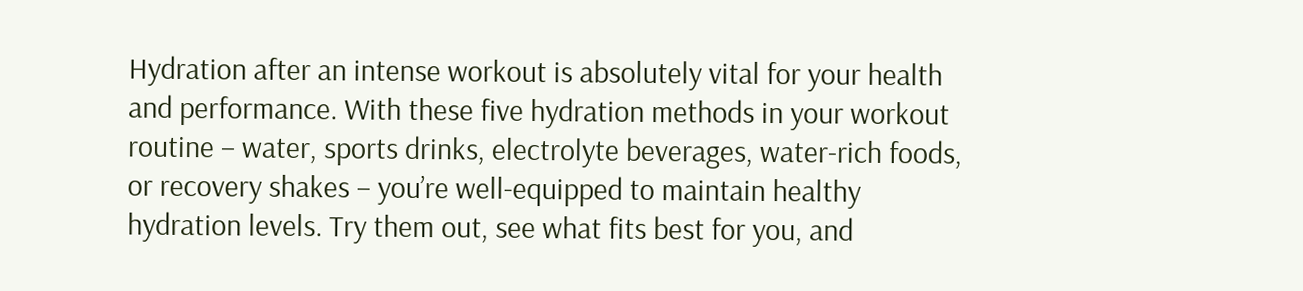Hydration after an intense workout is absolutely vital for your health and performance. With these five hydration methods in your workout routine – water, sports drinks, electrolyte beverages, water-rich foods, or recovery shakes – you’re well-equipped to maintain healthy hydration levels. Try them out, see what fits best for you, and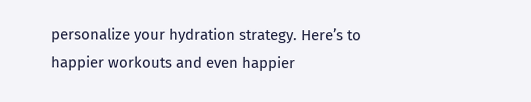personalize your hydration strategy. Here’s to happier workouts and even happier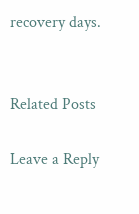recovery days.


Related Posts

Leave a Reply